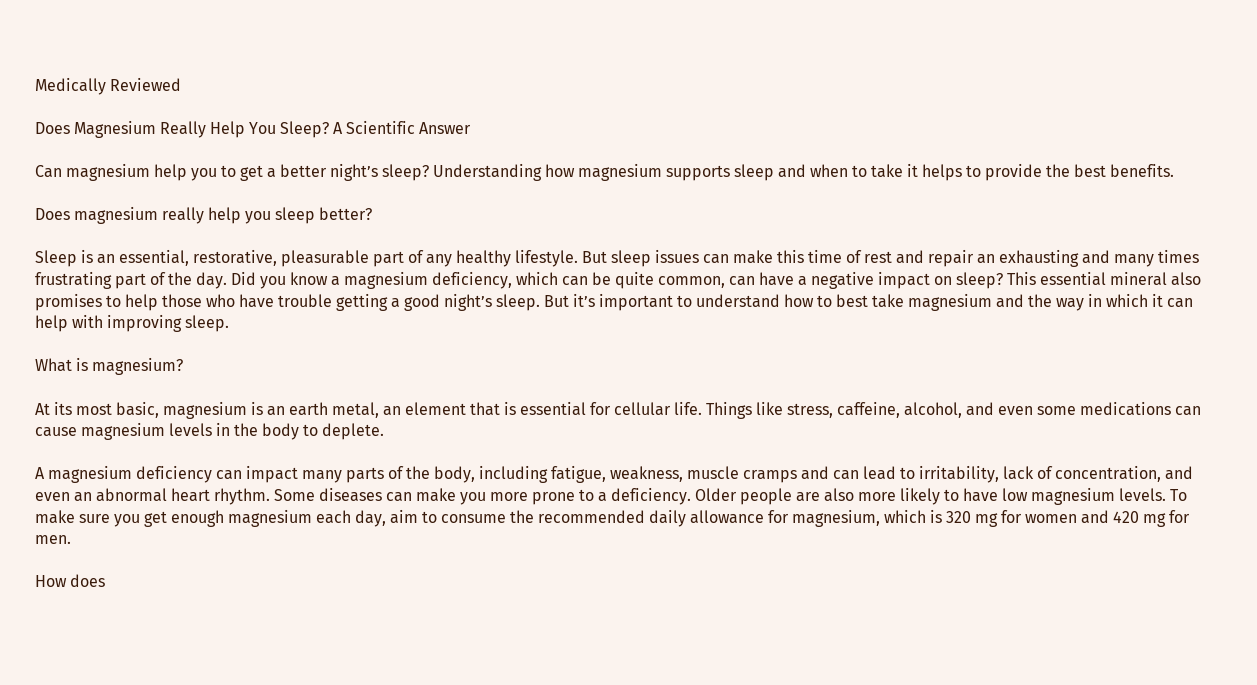Medically Reviewed

Does Magnesium Really Help You Sleep? A Scientific Answer

Can magnesium help you to get a better night’s sleep? Understanding how magnesium supports sleep and when to take it helps to provide the best benefits.

Does magnesium really help you sleep better?

Sleep is an essential, restorative, pleasurable part of any healthy lifestyle. But sleep issues can make this time of rest and repair an exhausting and many times frustrating part of the day. Did you know a magnesium deficiency, which can be quite common, can have a negative impact on sleep? This essential mineral also promises to help those who have trouble getting a good night’s sleep. But it’s important to understand how to best take magnesium and the way in which it can help with improving sleep.

What is magnesium?

At its most basic, magnesium is an earth metal, an element that is essential for cellular life. Things like stress, caffeine, alcohol, and even some medications can cause magnesium levels in the body to deplete.

A magnesium deficiency can impact many parts of the body, including fatigue, weakness, muscle cramps and can lead to irritability, lack of concentration, and even an abnormal heart rhythm. Some diseases can make you more prone to a deficiency. Older people are also more likely to have low magnesium levels. To make sure you get enough magnesium each day, aim to consume the recommended daily allowance for magnesium, which is 320 mg for women and 420 mg for men.

How does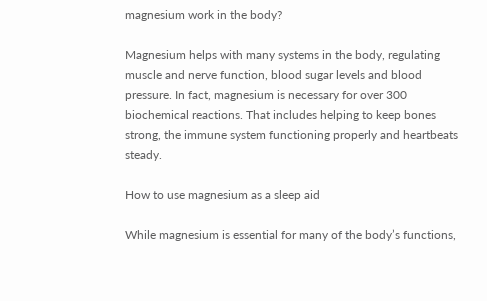magnesium work in the body?

Magnesium helps with many systems in the body, regulating muscle and nerve function, blood sugar levels and blood pressure. In fact, magnesium is necessary for over 300 biochemical reactions. That includes helping to keep bones strong, the immune system functioning properly and heartbeats steady.

How to use magnesium as a sleep aid

While magnesium is essential for many of the body’s functions,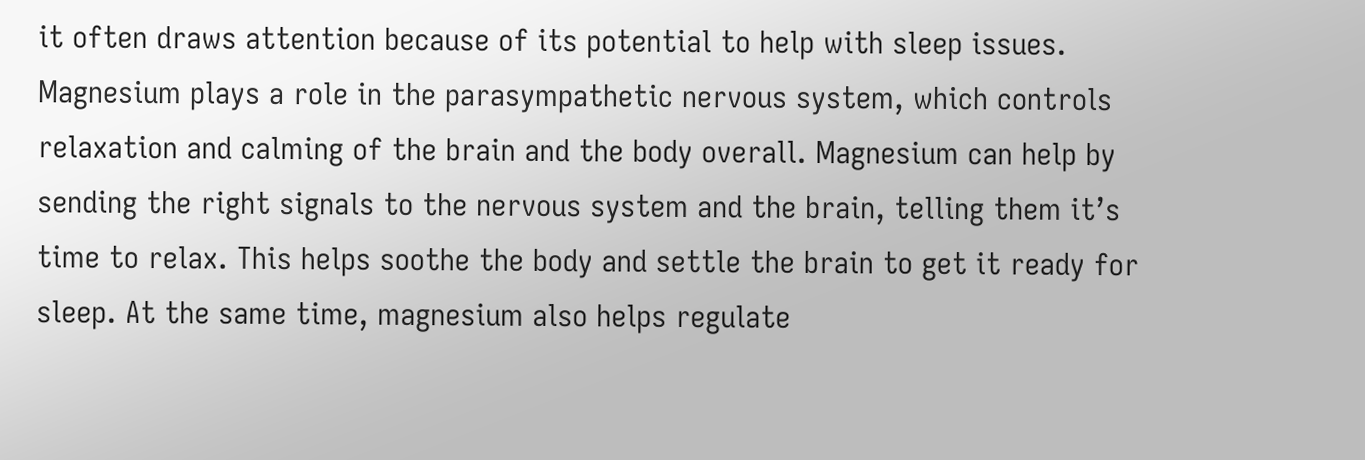it often draws attention because of its potential to help with sleep issues. Magnesium plays a role in the parasympathetic nervous system, which controls relaxation and calming of the brain and the body overall. Magnesium can help by sending the right signals to the nervous system and the brain, telling them it’s time to relax. This helps soothe the body and settle the brain to get it ready for sleep. At the same time, magnesium also helps regulate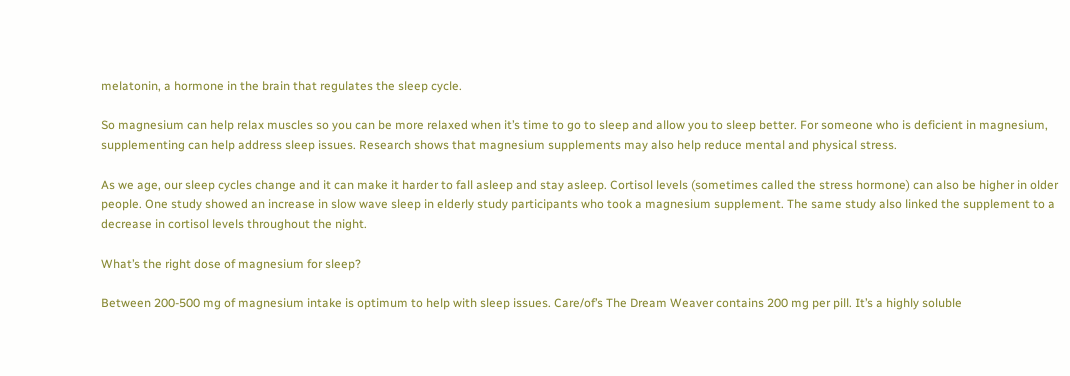melatonin, a hormone in the brain that regulates the sleep cycle.

So magnesium can help relax muscles so you can be more relaxed when it’s time to go to sleep and allow you to sleep better. For someone who is deficient in magnesium, supplementing can help address sleep issues. Research shows that magnesium supplements may also help reduce mental and physical stress.

As we age, our sleep cycles change and it can make it harder to fall asleep and stay asleep. Cortisol levels (sometimes called the stress hormone) can also be higher in older people. One study showed an increase in slow wave sleep in elderly study participants who took a magnesium supplement. The same study also linked the supplement to a decrease in cortisol levels throughout the night.

What’s the right dose of magnesium for sleep?

Between 200-500 mg of magnesium intake is optimum to help with sleep issues. Care/of’s The Dream Weaver contains 200 mg per pill. It’s a highly soluble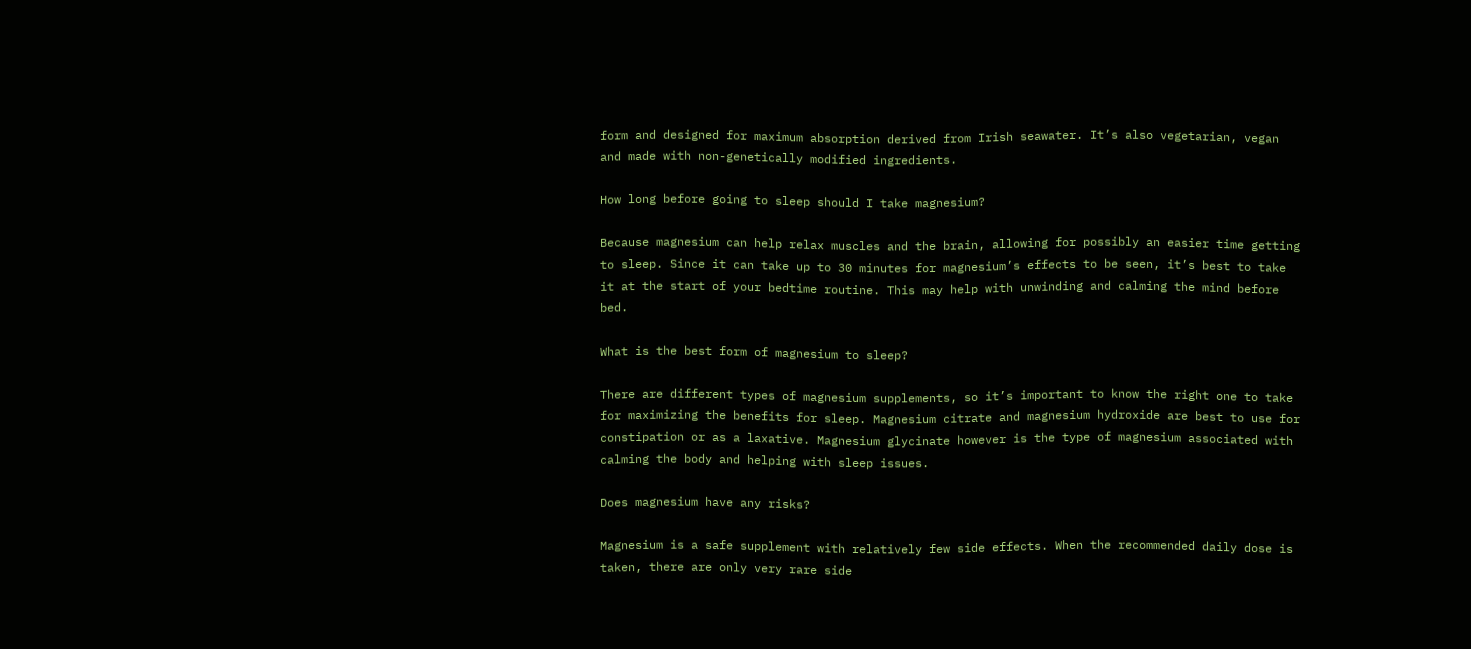form and designed for maximum absorption derived from Irish seawater. It’s also vegetarian, vegan and made with non-genetically modified ingredients.

How long before going to sleep should I take magnesium?

Because magnesium can help relax muscles and the brain, allowing for possibly an easier time getting to sleep. Since it can take up to 30 minutes for magnesium’s effects to be seen, it’s best to take it at the start of your bedtime routine. This may help with unwinding and calming the mind before bed.

What is the best form of magnesium to sleep?

There are different types of magnesium supplements, so it’s important to know the right one to take for maximizing the benefits for sleep. Magnesium citrate and magnesium hydroxide are best to use for constipation or as a laxative. Magnesium glycinate however is the type of magnesium associated with calming the body and helping with sleep issues.

Does magnesium have any risks?

Magnesium is a safe supplement with relatively few side effects. When the recommended daily dose is taken, there are only very rare side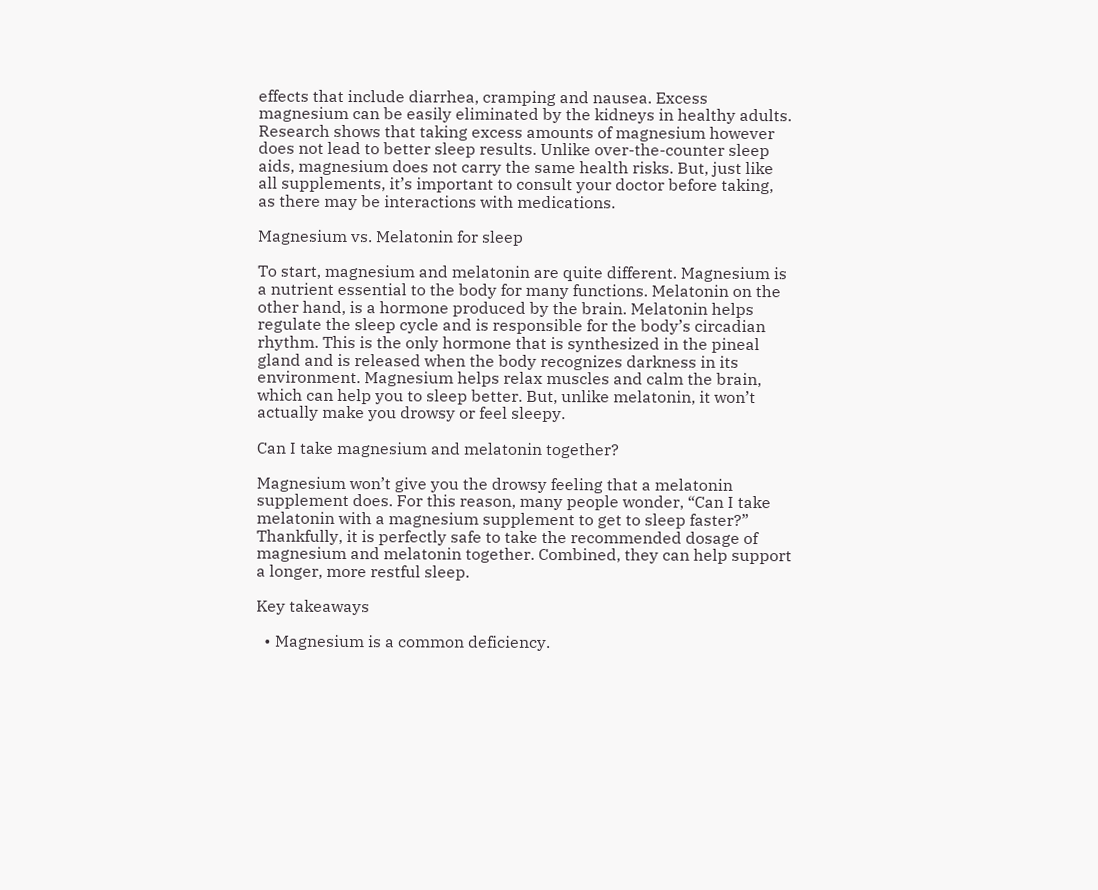effects that include diarrhea, cramping and nausea. Excess magnesium can be easily eliminated by the kidneys in healthy adults. Research shows that taking excess amounts of magnesium however does not lead to better sleep results. Unlike over-the-counter sleep aids, magnesium does not carry the same health risks. But, just like all supplements, it’s important to consult your doctor before taking, as there may be interactions with medications.

Magnesium vs. Melatonin for sleep

To start, magnesium and melatonin are quite different. Magnesium is a nutrient essential to the body for many functions. Melatonin on the other hand, is a hormone produced by the brain. Melatonin helps regulate the sleep cycle and is responsible for the body’s circadian rhythm. This is the only hormone that is synthesized in the pineal gland and is released when the body recognizes darkness in its environment. Magnesium helps relax muscles and calm the brain, which can help you to sleep better. But, unlike melatonin, it won’t actually make you drowsy or feel sleepy.

Can I take magnesium and melatonin together?

Magnesium won’t give you the drowsy feeling that a melatonin supplement does. For this reason, many people wonder, “Can I take melatonin with a magnesium supplement to get to sleep faster?” Thankfully, it is perfectly safe to take the recommended dosage of magnesium and melatonin together. Combined, they can help support a longer, more restful sleep.

Key takeaways

  • Magnesium is a common deficiency.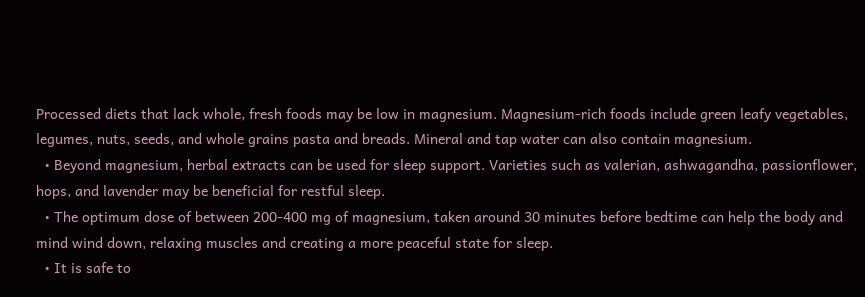Processed diets that lack whole, fresh foods may be low in magnesium. Magnesium-rich foods include green leafy vegetables, legumes, nuts, seeds, and whole grains pasta and breads. Mineral and tap water can also contain magnesium.
  • Beyond magnesium, herbal extracts can be used for sleep support. Varieties such as valerian, ashwagandha, passionflower, hops, and lavender may be beneficial for restful sleep.
  • The optimum dose of between 200-400 mg of magnesium, taken around 30 minutes before bedtime can help the body and mind wind down, relaxing muscles and creating a more peaceful state for sleep.
  • It is safe to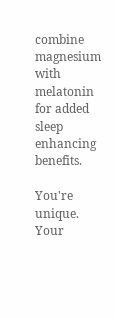combine magnesium with melatonin for added sleep enhancing benefits.

You're unique.
Your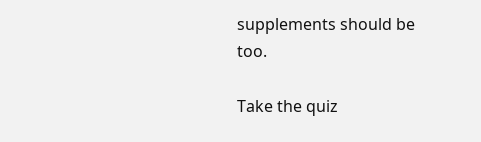supplements should be too.

Take the quiz